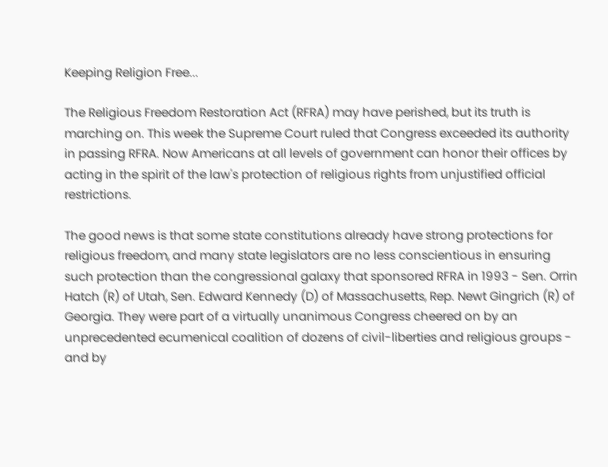Keeping Religion Free...

The Religious Freedom Restoration Act (RFRA) may have perished, but its truth is marching on. This week the Supreme Court ruled that Congress exceeded its authority in passing RFRA. Now Americans at all levels of government can honor their offices by acting in the spirit of the law's protection of religious rights from unjustified official restrictions.

The good news is that some state constitutions already have strong protections for religious freedom, and many state legislators are no less conscientious in ensuring such protection than the congressional galaxy that sponsored RFRA in 1993 - Sen. Orrin Hatch (R) of Utah, Sen. Edward Kennedy (D) of Massachusetts, Rep. Newt Gingrich (R) of Georgia. They were part of a virtually unanimous Congress cheered on by an unprecedented ecumenical coalition of dozens of civil-liberties and religious groups - and by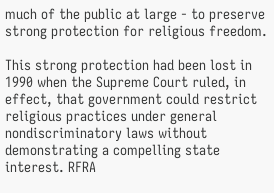much of the public at large - to preserve strong protection for religious freedom.

This strong protection had been lost in 1990 when the Supreme Court ruled, in effect, that government could restrict religious practices under general nondiscriminatory laws without demonstrating a compelling state interest. RFRA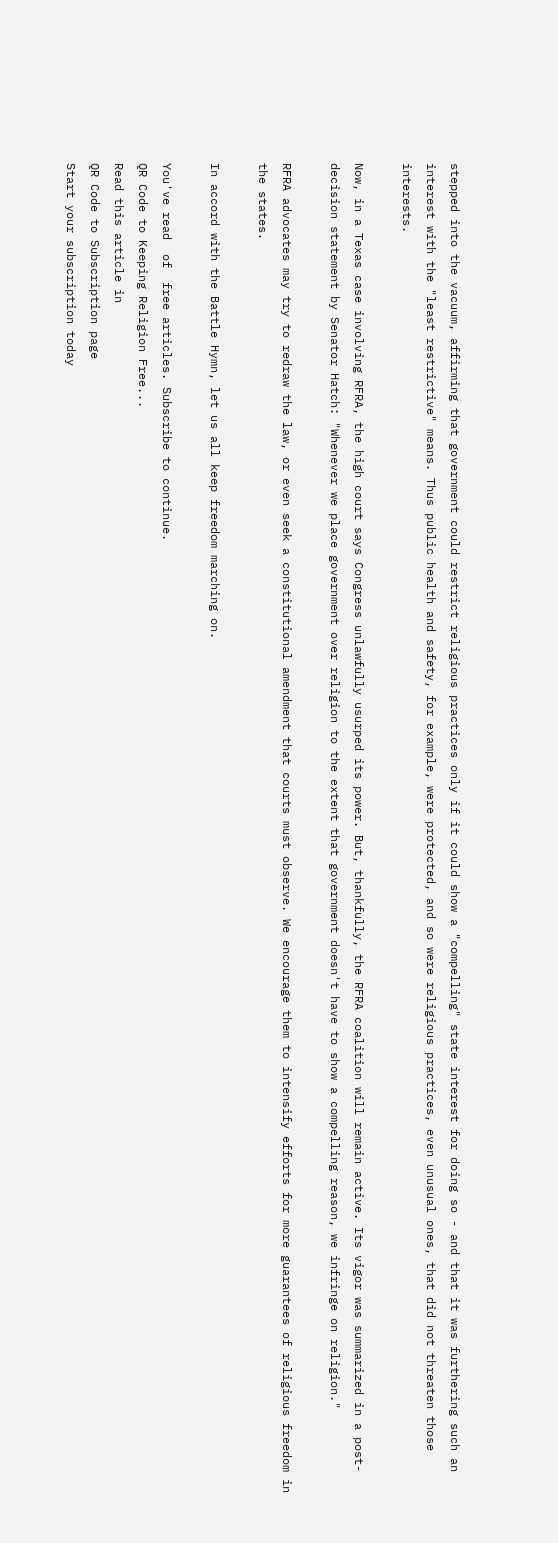stepped into the vacuum, affirming that government could restrict religious practices only if it could show a "compelling" state interest for doing so - and that it was furthering such an interest with the "least restrictive" means. Thus public health and safety, for example, were protected, and so were religious practices, even unusual ones, that did not threaten those interests.

Now, in a Texas case involving RFRA, the high court says Congress unlawfully usurped its power. But, thankfully, the RFRA coalition will remain active. Its vigor was summarized in a post-decision statement by Senator Hatch: "Whenever we place government over religion to the extent that government doesn't have to show a compelling reason, we infringe on religion."

RFRA advocates may try to redraw the law, or even seek a constitutional amendment that courts must observe. We encourage them to intensify efforts for more guarantees of religious freedom in the states.

In accord with the Battle Hymn, let us all keep freedom marching on.

You've read  of  free articles. Subscribe to continue.
QR Code to Keeping Religion Free...
Read this article in
QR Code to Subscription page
Start your subscription today